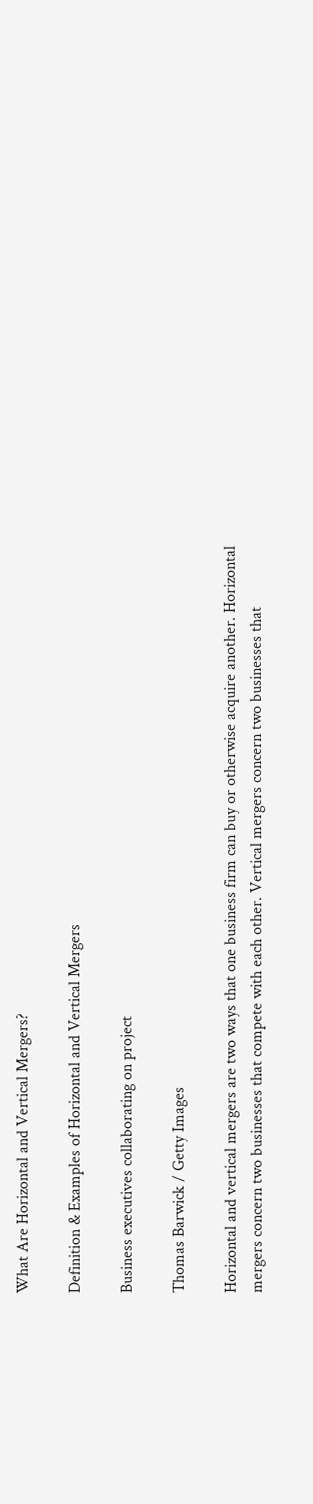What Are Horizontal and Vertical Mergers?

Definition & Examples of Horizontal and Vertical Mergers

Business executives collaborating on project

Thomas Barwick / Getty Images

Horizontal and vertical mergers are two ways that one business firm can buy or otherwise acquire another. Horizontal mergers concern two businesses that compete with each other. Vertical mergers concern two businesses that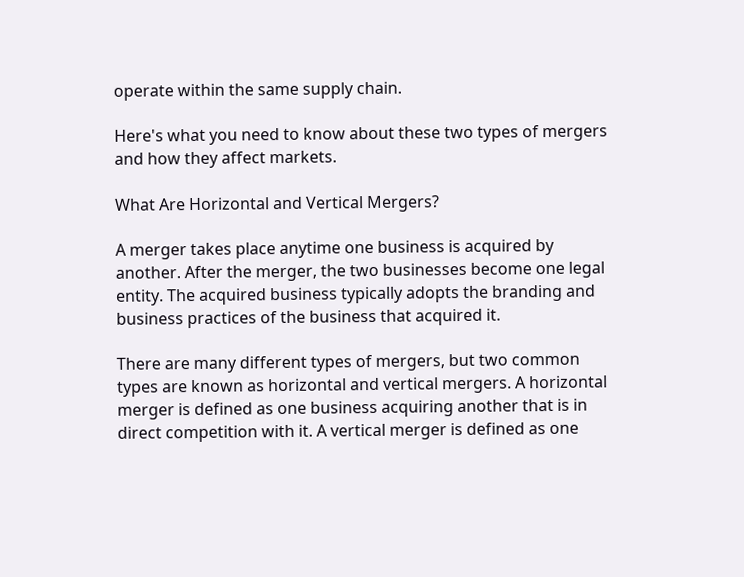operate within the same supply chain.

Here's what you need to know about these two types of mergers and how they affect markets.

What Are Horizontal and Vertical Mergers?

A merger takes place anytime one business is acquired by another. After the merger, the two businesses become one legal entity. The acquired business typically adopts the branding and business practices of the business that acquired it.

There are many different types of mergers, but two common types are known as horizontal and vertical mergers. A horizontal merger is defined as one business acquiring another that is in direct competition with it. A vertical merger is defined as one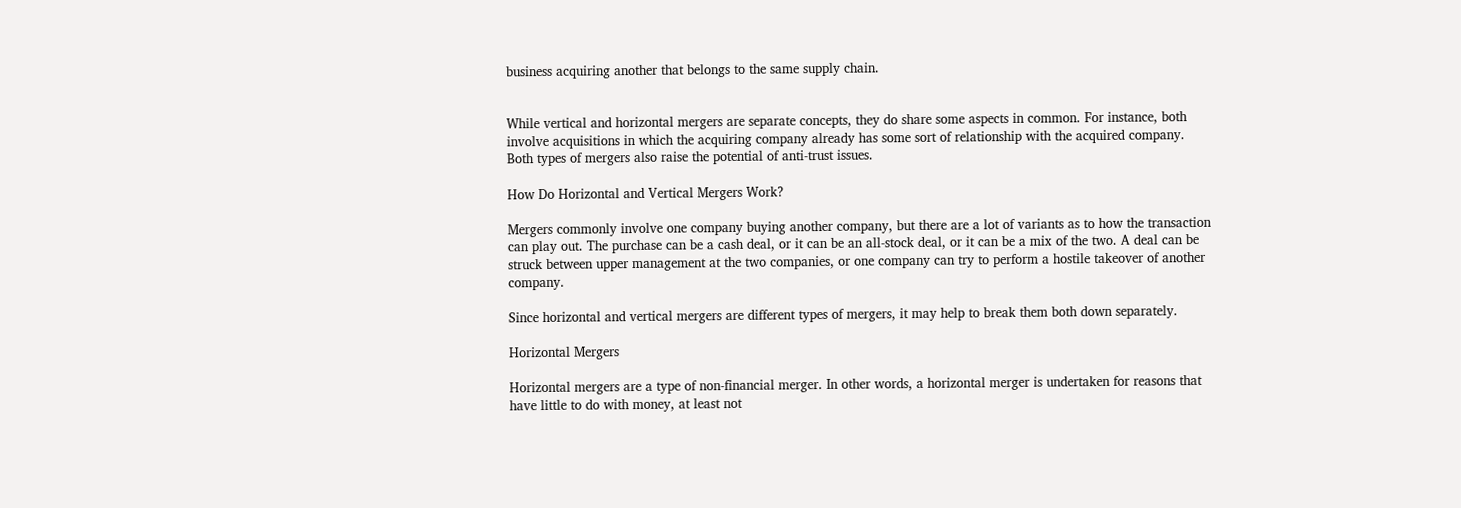business acquiring another that belongs to the same supply chain.


While vertical and horizontal mergers are separate concepts, they do share some aspects in common. For instance, both involve acquisitions in which the acquiring company already has some sort of relationship with the acquired company. Both types of mergers also raise the potential of anti-trust issues.

How Do Horizontal and Vertical Mergers Work?

Mergers commonly involve one company buying another company, but there are a lot of variants as to how the transaction can play out. The purchase can be a cash deal, or it can be an all-stock deal, or it can be a mix of the two. A deal can be struck between upper management at the two companies, or one company can try to perform a hostile takeover of another company.

Since horizontal and vertical mergers are different types of mergers, it may help to break them both down separately.

Horizontal Mergers

Horizontal mergers are a type of non-financial merger. In other words, a horizontal merger is undertaken for reasons that have little to do with money, at least not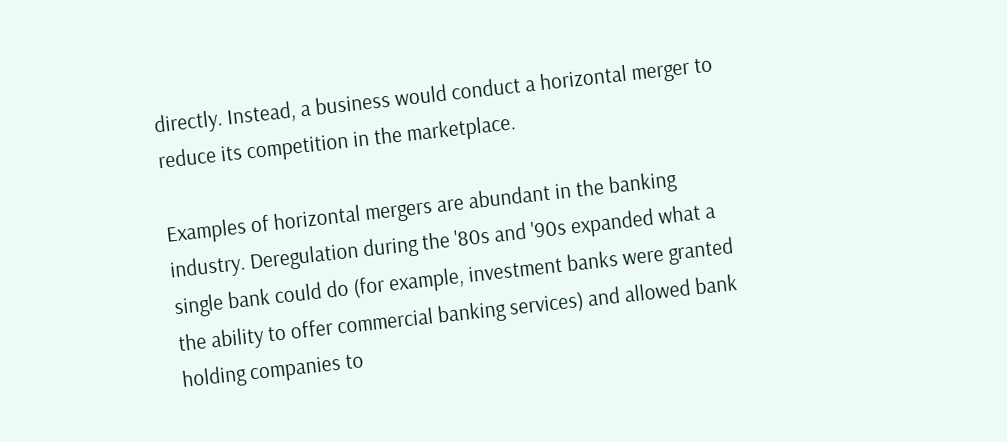directly. Instead, a business would conduct a horizontal merger to reduce its competition in the marketplace.

Examples of horizontal mergers are abundant in the banking industry. Deregulation during the '80s and '90s expanded what a single bank could do (for example, investment banks were granted the ability to offer commercial banking services) and allowed bank holding companies to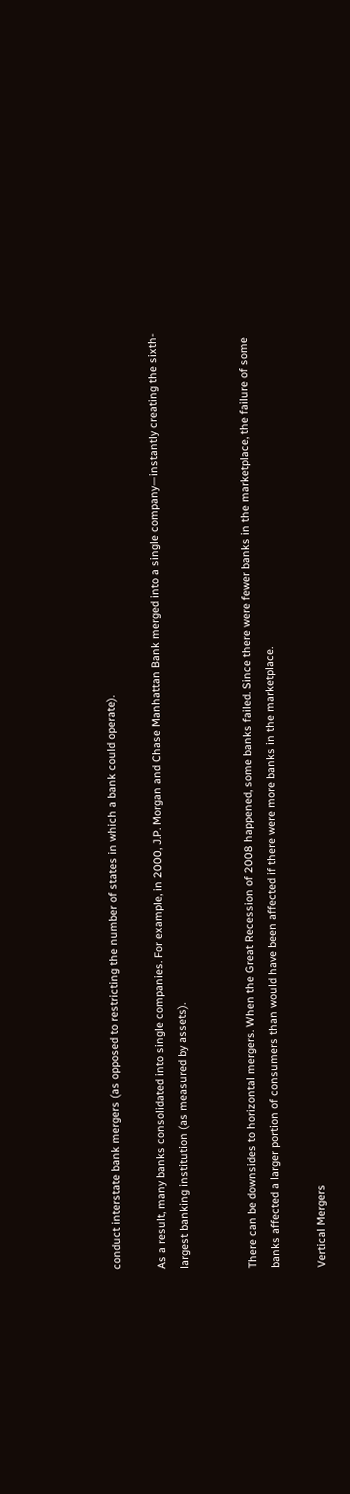conduct interstate bank mergers (as opposed to restricting the number of states in which a bank could operate).

As a result, many banks consolidated into single companies. For example, in 2000, J.P. Morgan and Chase Manhattan Bank merged into a single company—instantly creating the sixth-largest banking institution (as measured by assets).


There can be downsides to horizontal mergers. When the Great Recession of 2008 happened, some banks failed. Since there were fewer banks in the marketplace, the failure of some banks affected a larger portion of consumers than would have been affected if there were more banks in the marketplace.

Vertical Mergers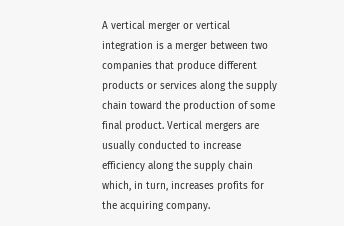A vertical merger or vertical integration is a merger between two companies that produce different products or services along the supply chain toward the production of some final product. Vertical mergers are usually conducted to increase efficiency along the supply chain which, in turn, increases profits for the acquiring company.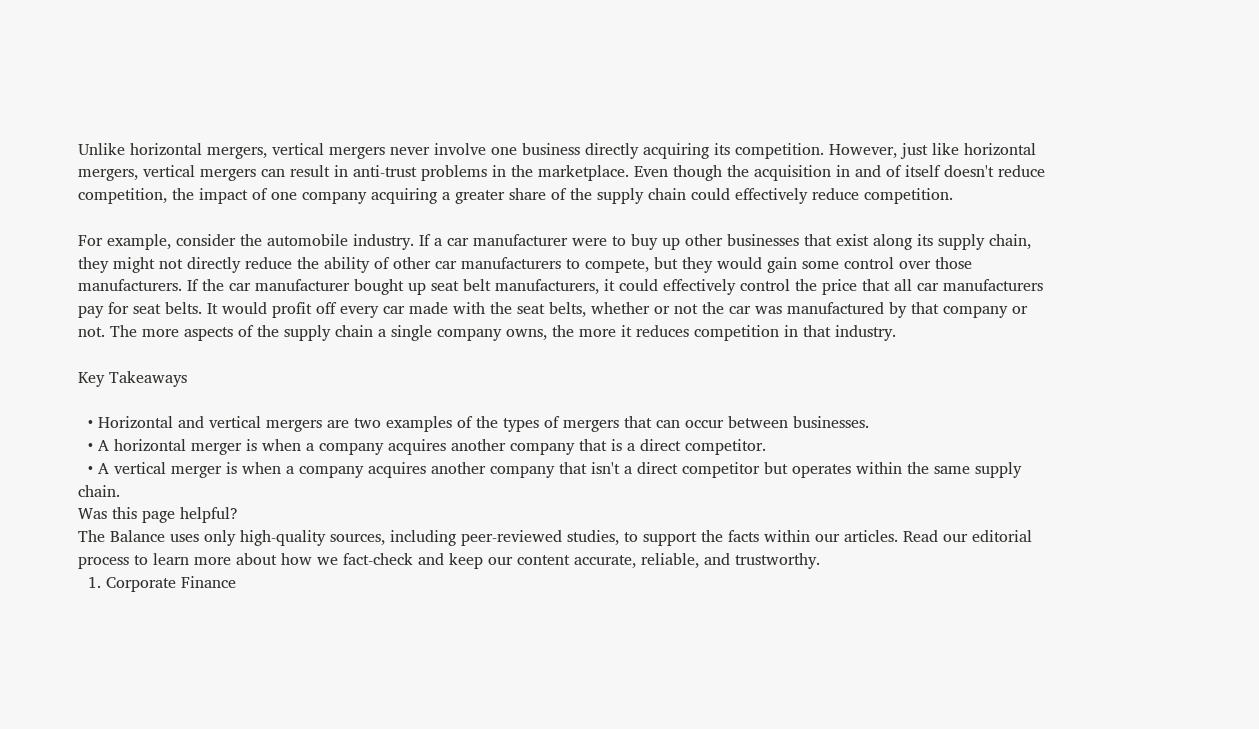Unlike horizontal mergers, vertical mergers never involve one business directly acquiring its competition. However, just like horizontal mergers, vertical mergers can result in anti-trust problems in the marketplace. Even though the acquisition in and of itself doesn't reduce competition, the impact of one company acquiring a greater share of the supply chain could effectively reduce competition.

For example, consider the automobile industry. If a car manufacturer were to buy up other businesses that exist along its supply chain, they might not directly reduce the ability of other car manufacturers to compete, but they would gain some control over those manufacturers. If the car manufacturer bought up seat belt manufacturers, it could effectively control the price that all car manufacturers pay for seat belts. It would profit off every car made with the seat belts, whether or not the car was manufactured by that company or not. The more aspects of the supply chain a single company owns, the more it reduces competition in that industry.

Key Takeaways

  • Horizontal and vertical mergers are two examples of the types of mergers that can occur between businesses.
  • A horizontal merger is when a company acquires another company that is a direct competitor.
  • A vertical merger is when a company acquires another company that isn't a direct competitor but operates within the same supply chain.
Was this page helpful?
The Balance uses only high-quality sources, including peer-reviewed studies, to support the facts within our articles. Read our editorial process to learn more about how we fact-check and keep our content accurate, reliable, and trustworthy.
  1. Corporate Finance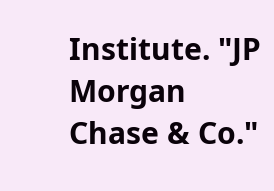Institute. "JP Morgan Chase & Co."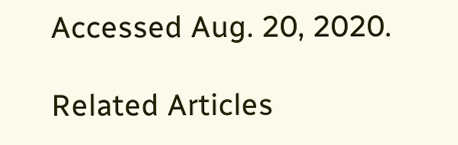Accessed Aug. 20, 2020.

Related Articles